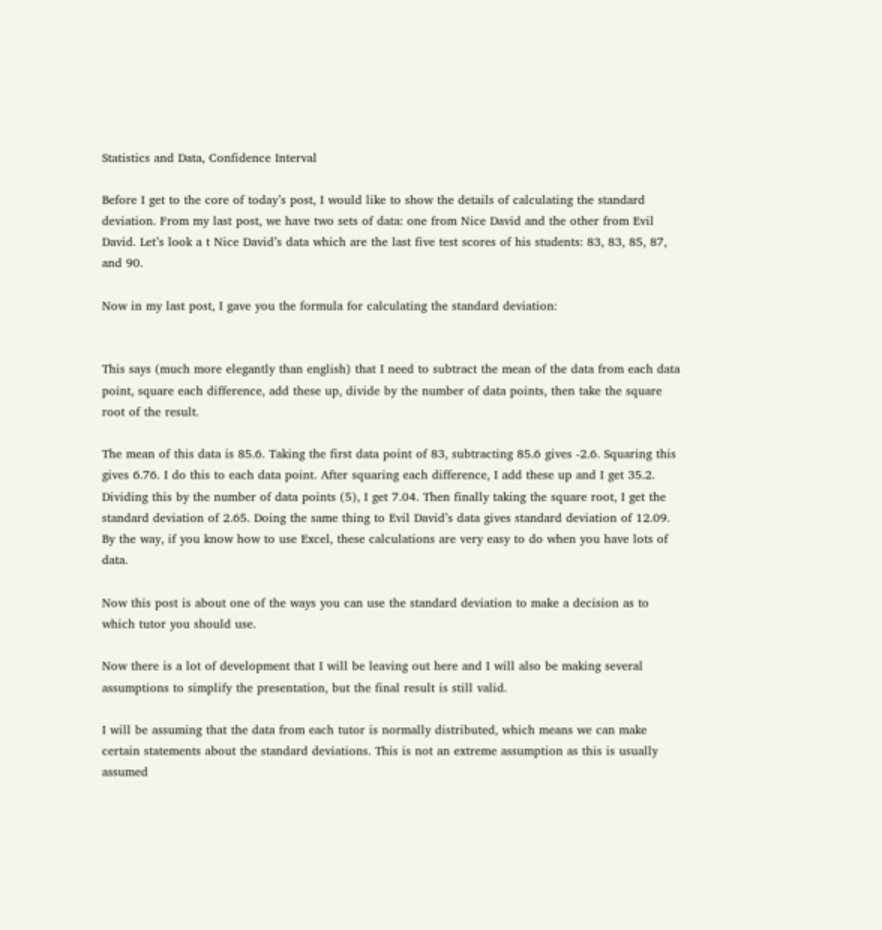Statistics and Data, Confidence Interval

Before I get to the core of today’s post, I would like to show the details of calculating the standard deviation. From my last post, we have two sets of data: one from Nice David and the other from Evil David. Let’s look a t Nice David’s data which are the last five test scores of his students: 83, 83, 85, 87, and 90.

Now in my last post, I gave you the formula for calculating the standard deviation:


This says (much more elegantly than english) that I need to subtract the mean of the data from each data point, square each difference, add these up, divide by the number of data points, then take the square root of the result.

The mean of this data is 85.6. Taking the first data point of 83, subtracting 85.6 gives -2.6. Squaring this gives 6.76. I do this to each data point. After squaring each difference, I add these up and I get 35.2. Dividing this by the number of data points (5), I get 7.04. Then finally taking the square root, I get the standard deviation of 2.65. Doing the same thing to Evil David’s data gives standard deviation of 12.09. By the way, if you know how to use Excel, these calculations are very easy to do when you have lots of data.

Now this post is about one of the ways you can use the standard deviation to make a decision as to which tutor you should use.

Now there is a lot of development that I will be leaving out here and I will also be making several assumptions to simplify the presentation, but the final result is still valid.

I will be assuming that the data from each tutor is normally distributed, which means we can make certain statements about the standard deviations. This is not an extreme assumption as this is usually assumed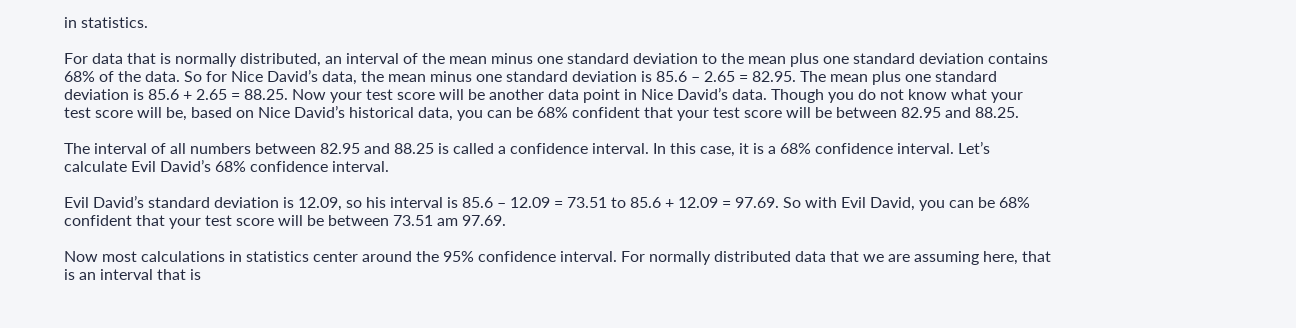in statistics.

For data that is normally distributed, an interval of the mean minus one standard deviation to the mean plus one standard deviation contains 68% of the data. So for Nice David’s data, the mean minus one standard deviation is 85.6 – 2.65 = 82.95. The mean plus one standard deviation is 85.6 + 2.65 = 88.25. Now your test score will be another data point in Nice David’s data. Though you do not know what your test score will be, based on Nice David’s historical data, you can be 68% confident that your test score will be between 82.95 and 88.25.

The interval of all numbers between 82.95 and 88.25 is called a confidence interval. In this case, it is a 68% confidence interval. Let’s calculate Evil David’s 68% confidence interval.

Evil David’s standard deviation is 12.09, so his interval is 85.6 – 12.09 = 73.51 to 85.6 + 12.09 = 97.69. So with Evil David, you can be 68% confident that your test score will be between 73.51 am 97.69.

Now most calculations in statistics center around the 95% confidence interval. For normally distributed data that we are assuming here, that is an interval that is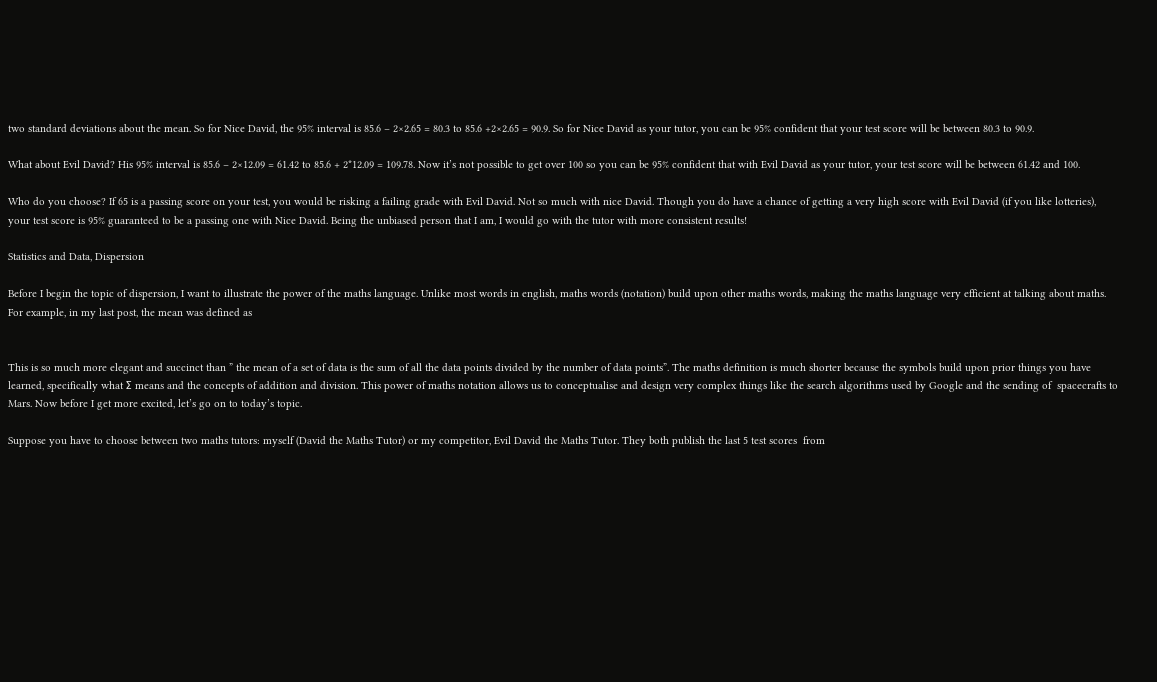two standard deviations about the mean. So for Nice David, the 95% interval is 85.6 – 2×2.65 = 80.3 to 85.6 +2×2.65 = 90.9. So for Nice David as your tutor, you can be 95% confident that your test score will be between 80.3 to 90.9.

What about Evil David? His 95% interval is 85.6 – 2×12.09 = 61.42 to 85.6 + 2*12.09 = 109.78. Now it’s not possible to get over 100 so you can be 95% confident that with Evil David as your tutor, your test score will be between 61.42 and 100.

Who do you choose? If 65 is a passing score on your test, you would be risking a failing grade with Evil David. Not so much with nice David. Though you do have a chance of getting a very high score with Evil David (if you like lotteries), your test score is 95% guaranteed to be a passing one with Nice David. Being the unbiased person that I am, I would go with the tutor with more consistent results!

Statistics and Data, Dispersion

Before I begin the topic of dispersion, I want to illustrate the power of the maths language. Unlike most words in english, maths words (notation) build upon other maths words, making the maths language very efficient at talking about maths. For example, in my last post, the mean was defined as


This is so much more elegant and succinct than ” the mean of a set of data is the sum of all the data points divided by the number of data points”. The maths definition is much shorter because the symbols build upon prior things you have learned, specifically what Σ means and the concepts of addition and division. This power of maths notation allows us to conceptualise and design very complex things like the search algorithms used by Google and the sending of  spacecrafts to Mars. Now before I get more excited, let’s go on to today’s topic.

Suppose you have to choose between two maths tutors: myself (David the Maths Tutor) or my competitor, Evil David the Maths Tutor. They both publish the last 5 test scores  from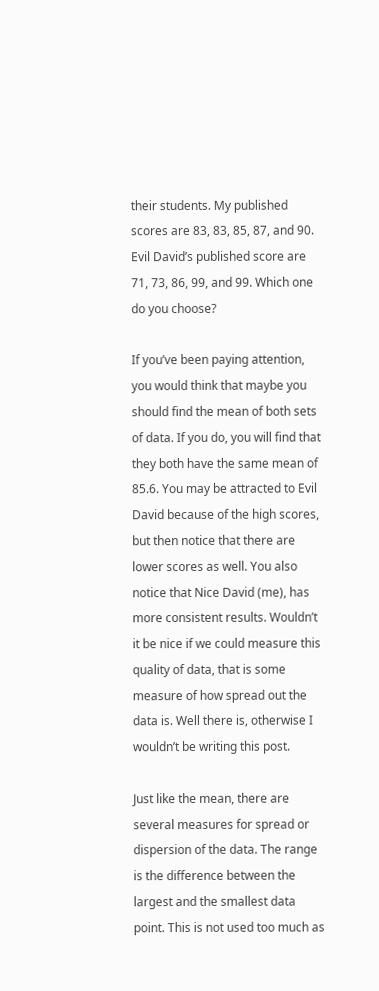their students. My published scores are 83, 83, 85, 87, and 90. Evil David’s published score are 71, 73, 86, 99, and 99. Which one do you choose?

If you’ve been paying attention, you would think that maybe you should find the mean of both sets of data. If you do, you will find that they both have the same mean of 85.6. You may be attracted to Evil David because of the high scores, but then notice that there are lower scores as well. You also notice that Nice David (me), has more consistent results. Wouldn’t it be nice if we could measure this quality of data, that is some measure of how spread out the data is. Well there is, otherwise I wouldn’t be writing this post.

Just like the mean, there are several measures for spread or dispersion of the data. The range is the difference between the largest and the smallest data point. This is not used too much as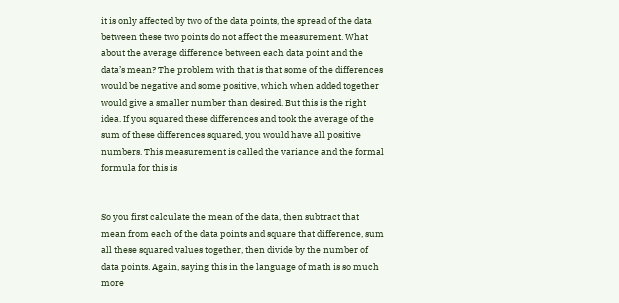it is only affected by two of the data points, the spread of the data between these two points do not affect the measurement. What about the average difference between each data point and the data’s mean? The problem with that is that some of the differences would be negative and some positive, which when added together would give a smaller number than desired. But this is the right idea. If you squared these differences and took the average of the sum of these differences squared, you would have all positive numbers. This measurement is called the variance and the formal formula for this is


So you first calculate the mean of the data, then subtract that mean from each of the data points and square that difference, sum all these squared values together, then divide by the number of data points. Again, saying this in the language of math is so much more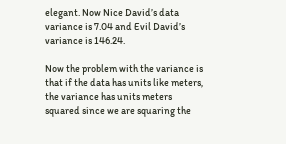elegant. Now Nice David’s data variance is 7.04 and Evil David’s variance is 146.24.

Now the problem with the variance is that if the data has units like meters, the variance has units meters squared since we are squaring the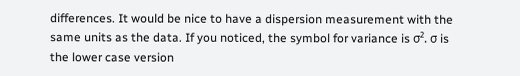differences. It would be nice to have a dispersion measurement with the same units as the data. If you noticed, the symbol for variance is σ². σ is the lower case version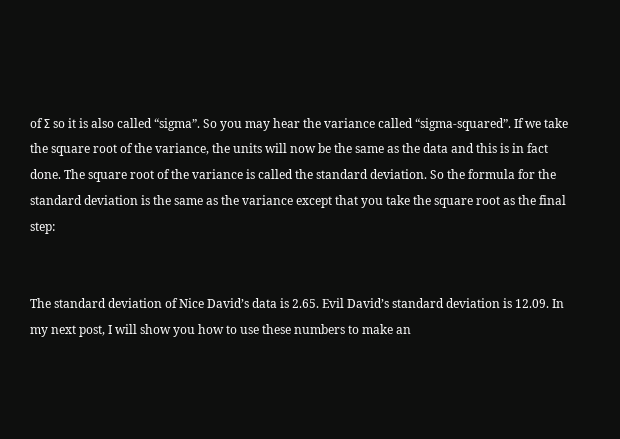of Σ so it is also called “sigma”. So you may hear the variance called “sigma-squared”. If we take the square root of the variance, the units will now be the same as the data and this is in fact done. The square root of the variance is called the standard deviation. So the formula for the standard deviation is the same as the variance except that you take the square root as the final step:


The standard deviation of Nice David’s data is 2.65. Evil David’s standard deviation is 12.09. In my next post, I will show you how to use these numbers to make an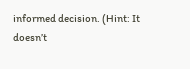informed decision. (Hint: It doesn’t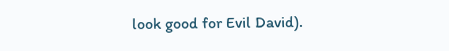look good for Evil David).